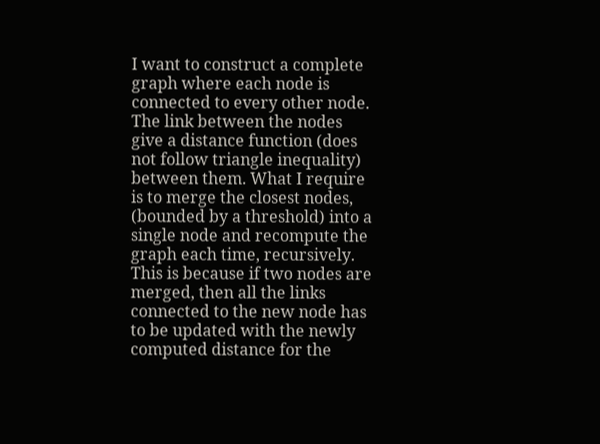I want to construct a complete graph where each node is connected to every other node. The link between the nodes give a distance function (does not follow triangle inequality) between them. What I require is to merge the closest nodes, (bounded by a threshold) into a single node and recompute the graph each time, recursively. This is because if two nodes are merged, then all the links connected to the new node has to be updated with the newly computed distance for the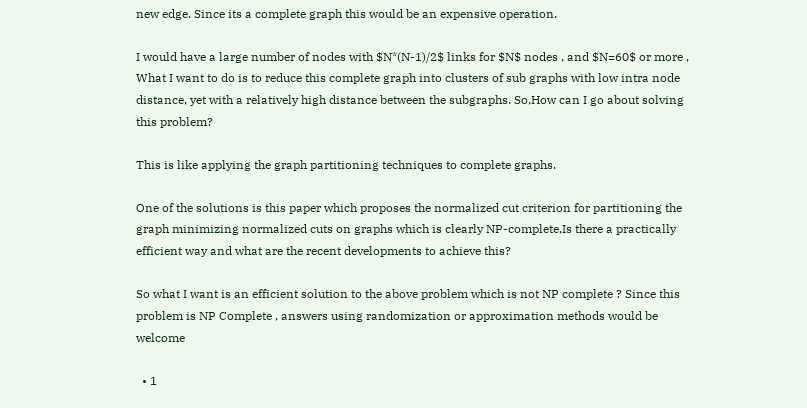new edge. Since its a complete graph this would be an expensive operation.

I would have a large number of nodes with $N*(N-1)/2$ links for $N$ nodes , and $N=60$ or more , What I want to do is to reduce this complete graph into clusters of sub graphs with low intra node distance, yet with a relatively high distance between the subgraphs. So,How can I go about solving this problem?

This is like applying the graph partitioning techniques to complete graphs.

One of the solutions is this paper which proposes the normalized cut criterion for partitioning the graph minimizing normalized cuts on graphs which is clearly NP-complete,Is there a practically efficient way and what are the recent developments to achieve this?

So what I want is an efficient solution to the above problem which is not NP complete ? Since this problem is NP Complete , answers using randomization or approximation methods would be welcome

  • 1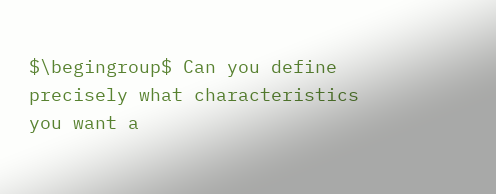$\begingroup$ Can you define precisely what characteristics you want a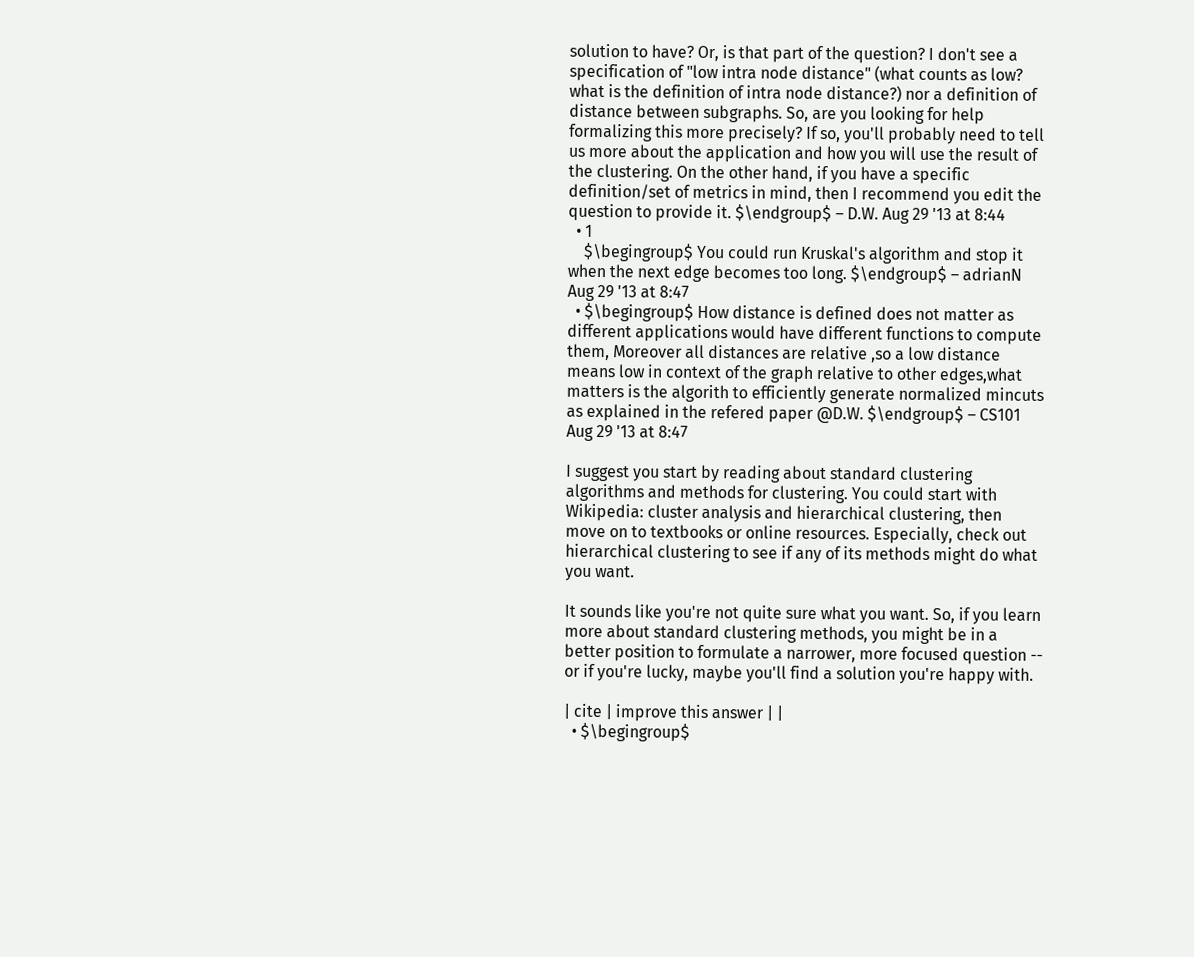solution to have? Or, is that part of the question? I don't see a specification of "low intra node distance" (what counts as low? what is the definition of intra node distance?) nor a definition of distance between subgraphs. So, are you looking for help formalizing this more precisely? If so, you'll probably need to tell us more about the application and how you will use the result of the clustering. On the other hand, if you have a specific definition/set of metrics in mind, then I recommend you edit the question to provide it. $\endgroup$ – D.W. Aug 29 '13 at 8:44
  • 1
    $\begingroup$ You could run Kruskal's algorithm and stop it when the next edge becomes too long. $\endgroup$ – adrianN Aug 29 '13 at 8:47
  • $\begingroup$ How distance is defined does not matter as different applications would have different functions to compute them, Moreover all distances are relative ,so a low distance means low in context of the graph relative to other edges,what matters is the algorith to efficiently generate normalized mincuts as explained in the refered paper @D.W. $\endgroup$ – CS101 Aug 29 '13 at 8:47

I suggest you start by reading about standard clustering algorithms and methods for clustering. You could start with Wikipedia: cluster analysis and hierarchical clustering, then move on to textbooks or online resources. Especially, check out hierarchical clustering to see if any of its methods might do what you want.

It sounds like you're not quite sure what you want. So, if you learn more about standard clustering methods, you might be in a better position to formulate a narrower, more focused question -- or if you're lucky, maybe you'll find a solution you're happy with.

| cite | improve this answer | |
  • $\begingroup$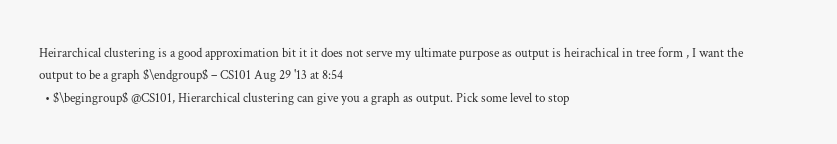Heirarchical clustering is a good approximation bit it it does not serve my ultimate purpose as output is heirachical in tree form , I want the output to be a graph $\endgroup$ – CS101 Aug 29 '13 at 8:54
  • $\begingroup$ @CS101, Hierarchical clustering can give you a graph as output. Pick some level to stop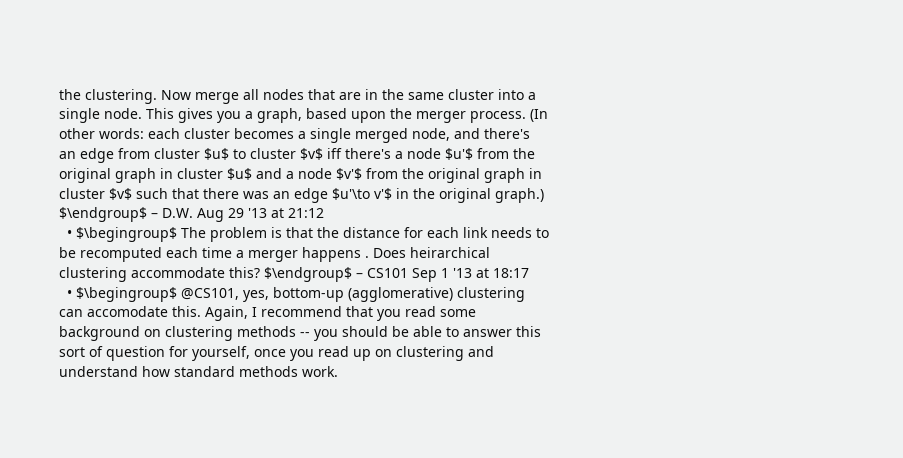the clustering. Now merge all nodes that are in the same cluster into a single node. This gives you a graph, based upon the merger process. (In other words: each cluster becomes a single merged node, and there's an edge from cluster $u$ to cluster $v$ iff there's a node $u'$ from the original graph in cluster $u$ and a node $v'$ from the original graph in cluster $v$ such that there was an edge $u'\to v'$ in the original graph.) $\endgroup$ – D.W. Aug 29 '13 at 21:12
  • $\begingroup$ The problem is that the distance for each link needs to be recomputed each time a merger happens . Does heirarchical clustering accommodate this? $\endgroup$ – CS101 Sep 1 '13 at 18:17
  • $\begingroup$ @CS101, yes, bottom-up (agglomerative) clustering can accomodate this. Again, I recommend that you read some background on clustering methods -- you should be able to answer this sort of question for yourself, once you read up on clustering and understand how standard methods work.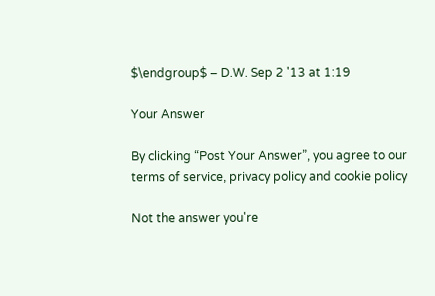$\endgroup$ – D.W. Sep 2 '13 at 1:19

Your Answer

By clicking “Post Your Answer”, you agree to our terms of service, privacy policy and cookie policy

Not the answer you're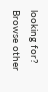looking for? Browse other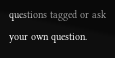questions tagged or ask your own question.